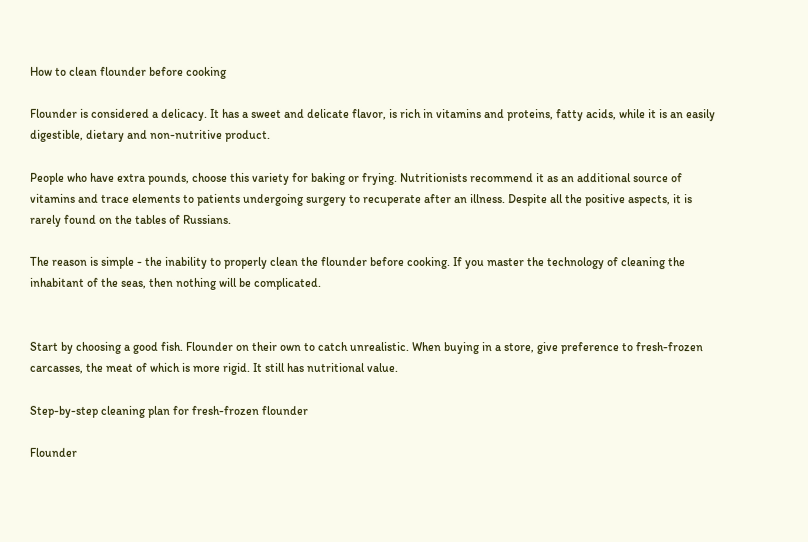How to clean flounder before cooking

Flounder is considered a delicacy. It has a sweet and delicate flavor, is rich in vitamins and proteins, fatty acids, while it is an easily digestible, dietary and non-nutritive product.

People who have extra pounds, choose this variety for baking or frying. Nutritionists recommend it as an additional source of vitamins and trace elements to patients undergoing surgery to recuperate after an illness. Despite all the positive aspects, it is rarely found on the tables of Russians.

The reason is simple - the inability to properly clean the flounder before cooking. If you master the technology of cleaning the inhabitant of the seas, then nothing will be complicated.


Start by choosing a good fish. Flounder on their own to catch unrealistic. When buying in a store, give preference to fresh-frozen carcasses, the meat of which is more rigid. It still has nutritional value.

Step-by-step cleaning plan for fresh-frozen flounder

Flounder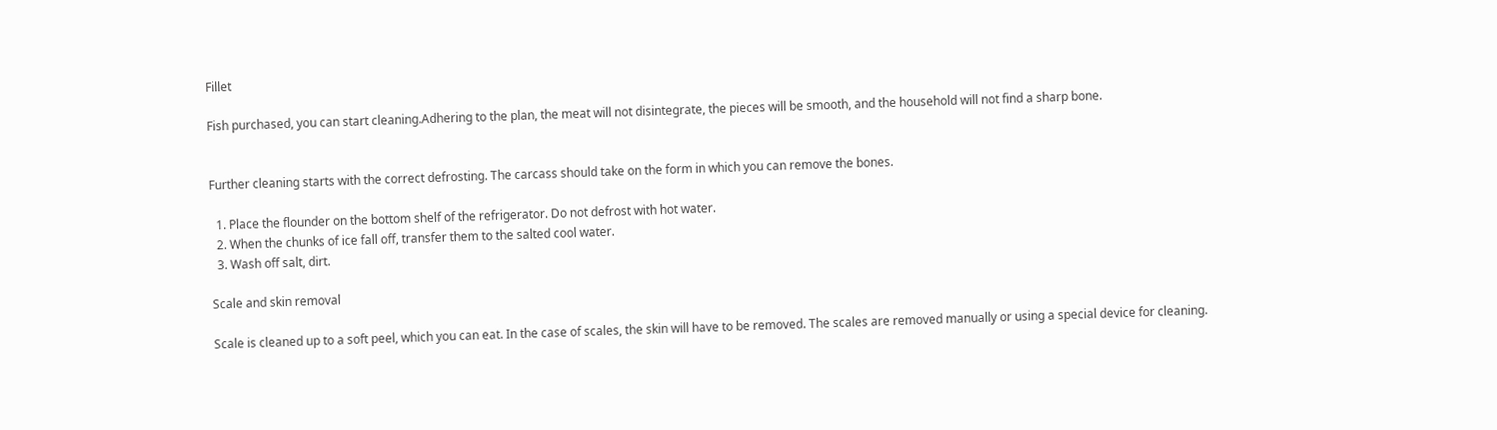Fillet

Fish purchased, you can start cleaning.Adhering to the plan, the meat will not disintegrate, the pieces will be smooth, and the household will not find a sharp bone.


Further cleaning starts with the correct defrosting. The carcass should take on the form in which you can remove the bones.

  1. Place the flounder on the bottom shelf of the refrigerator. Do not defrost with hot water.
  2. When the chunks of ice fall off, transfer them to the salted cool water.
  3. Wash off salt, dirt.

Scale and skin removal

Scale is cleaned up to a soft peel, which you can eat. In the case of scales, the skin will have to be removed. The scales are removed manually or using a special device for cleaning.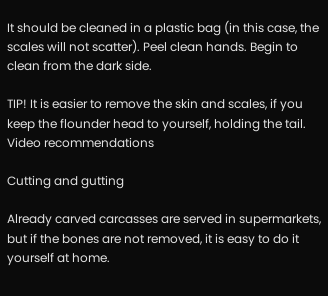It should be cleaned in a plastic bag (in this case, the scales will not scatter). Peel clean hands. Begin to clean from the dark side.

TIP! It is easier to remove the skin and scales, if you keep the flounder head to yourself, holding the tail.
Video recommendations

Cutting and gutting

Already carved carcasses are served in supermarkets, but if the bones are not removed, it is easy to do it yourself at home.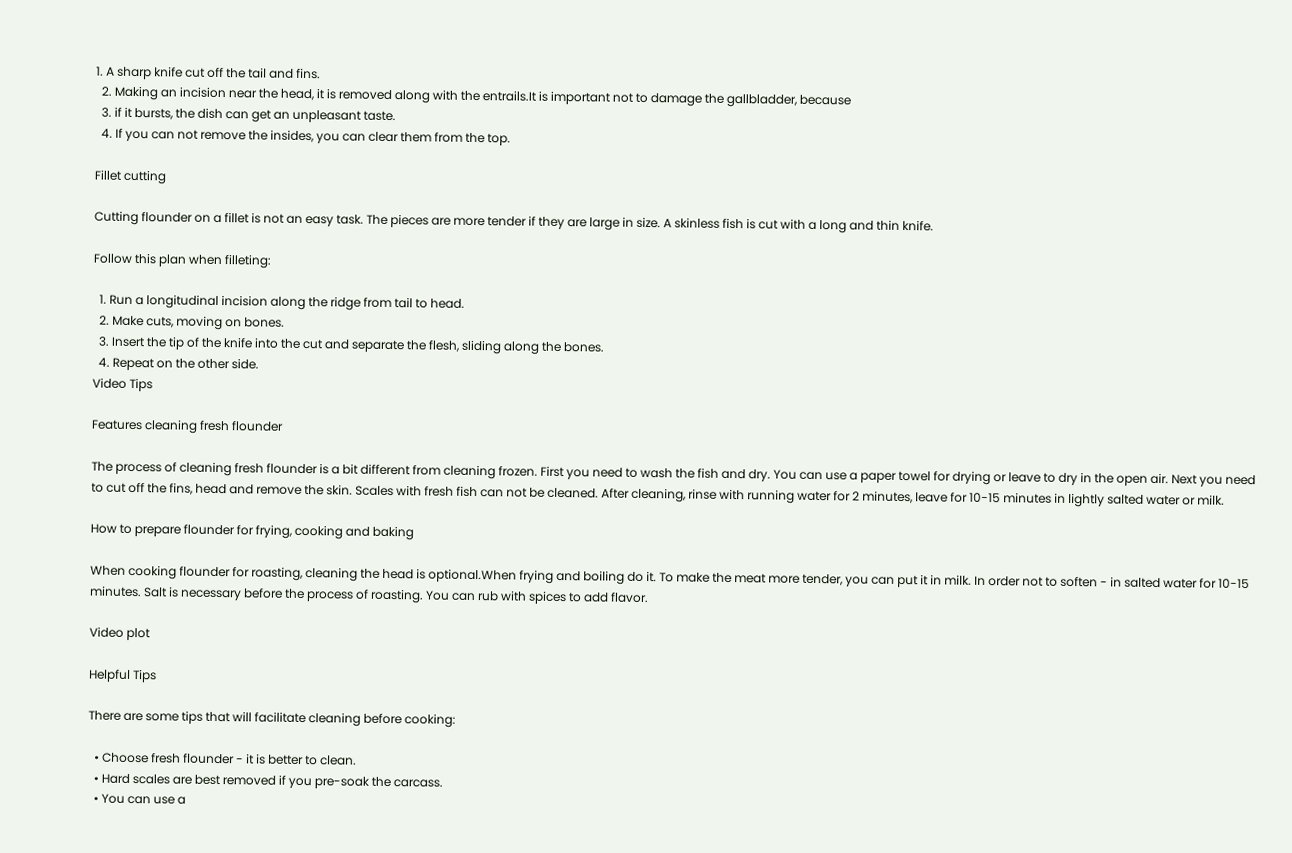1. A sharp knife cut off the tail and fins.
  2. Making an incision near the head, it is removed along with the entrails.It is important not to damage the gallbladder, because
  3. if it bursts, the dish can get an unpleasant taste.
  4. If you can not remove the insides, you can clear them from the top.

Fillet cutting

Cutting flounder on a fillet is not an easy task. The pieces are more tender if they are large in size. A skinless fish is cut with a long and thin knife.

Follow this plan when filleting:

  1. Run a longitudinal incision along the ridge from tail to head.
  2. Make cuts, moving on bones.
  3. Insert the tip of the knife into the cut and separate the flesh, sliding along the bones.
  4. Repeat on the other side.
Video Tips

Features cleaning fresh flounder

The process of cleaning fresh flounder is a bit different from cleaning frozen. First you need to wash the fish and dry. You can use a paper towel for drying or leave to dry in the open air. Next you need to cut off the fins, head and remove the skin. Scales with fresh fish can not be cleaned. After cleaning, rinse with running water for 2 minutes, leave for 10-15 minutes in lightly salted water or milk.

How to prepare flounder for frying, cooking and baking

When cooking flounder for roasting, cleaning the head is optional.When frying and boiling do it. To make the meat more tender, you can put it in milk. In order not to soften - in salted water for 10-15 minutes. Salt is necessary before the process of roasting. You can rub with spices to add flavor.

Video plot

Helpful Tips

There are some tips that will facilitate cleaning before cooking:

  • Choose fresh flounder - it is better to clean.
  • Hard scales are best removed if you pre-soak the carcass.
  • You can use a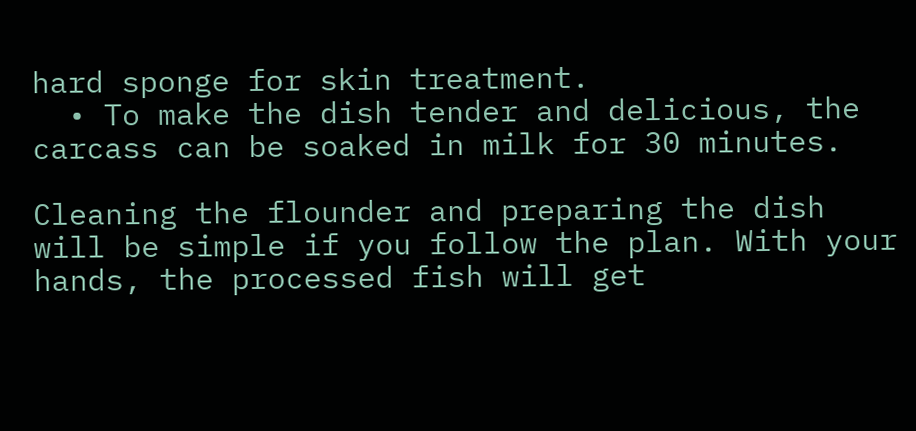hard sponge for skin treatment.
  • To make the dish tender and delicious, the carcass can be soaked in milk for 30 minutes.

Cleaning the flounder and preparing the dish will be simple if you follow the plan. With your hands, the processed fish will get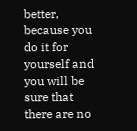better, because you do it for yourself and you will be sure that there are no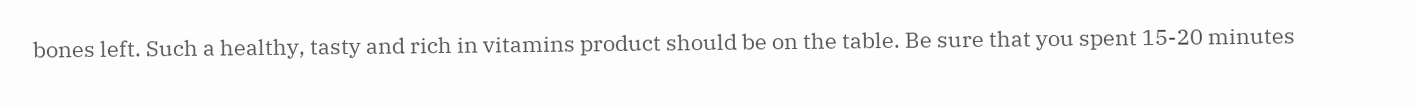bones left. Such a healthy, tasty and rich in vitamins product should be on the table. Be sure that you spent 15-20 minutes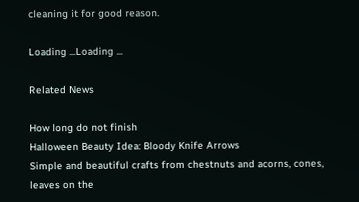cleaning it for good reason.

Loading ...Loading ...

Related News

How long do not finish
Halloween Beauty Idea: Bloody Knife Arrows
Simple and beautiful crafts from chestnuts and acorns, cones, leaves on the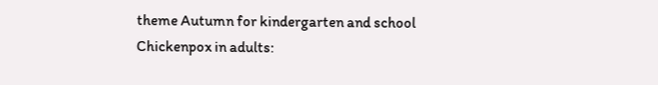theme Autumn for kindergarten and school
Chickenpox in adults: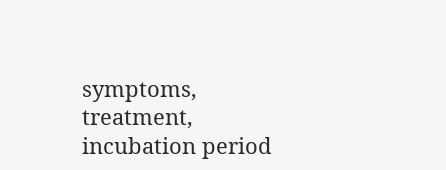symptoms, treatment, incubation period